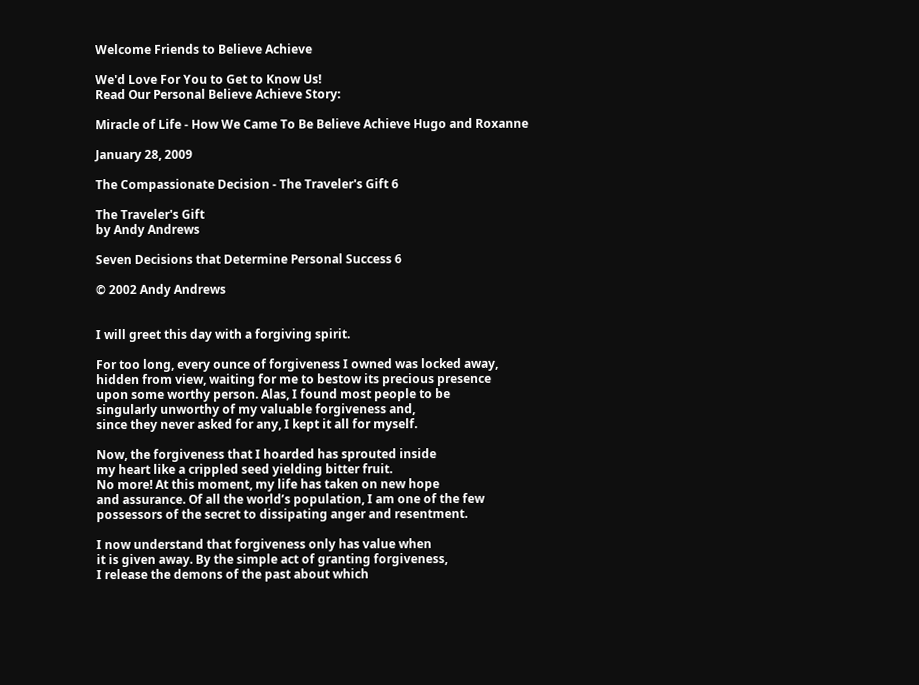Welcome Friends to Believe Achieve

We'd Love For You to Get to Know Us!
Read Our Personal Believe Achieve Story:

Miracle of Life - How We Came To Be Believe Achieve Hugo and Roxanne

January 28, 2009

The Compassionate Decision - The Traveler's Gift 6

The Traveler's Gift
by Andy Andrews

Seven Decisions that Determine Personal Success 6

© 2002 Andy Andrews


I will greet this day with a forgiving spirit.

For too long, every ounce of forgiveness I owned was locked away,
hidden from view, waiting for me to bestow its precious presence
upon some worthy person. Alas, I found most people to be
singularly unworthy of my valuable forgiveness and,
since they never asked for any, I kept it all for myself.

Now, the forgiveness that I hoarded has sprouted inside
my heart like a crippled seed yielding bitter fruit.
No more! At this moment, my life has taken on new hope
and assurance. Of all the world’s population, I am one of the few
possessors of the secret to dissipating anger and resentment.

I now understand that forgiveness only has value when
it is given away. By the simple act of granting forgiveness,
I release the demons of the past about which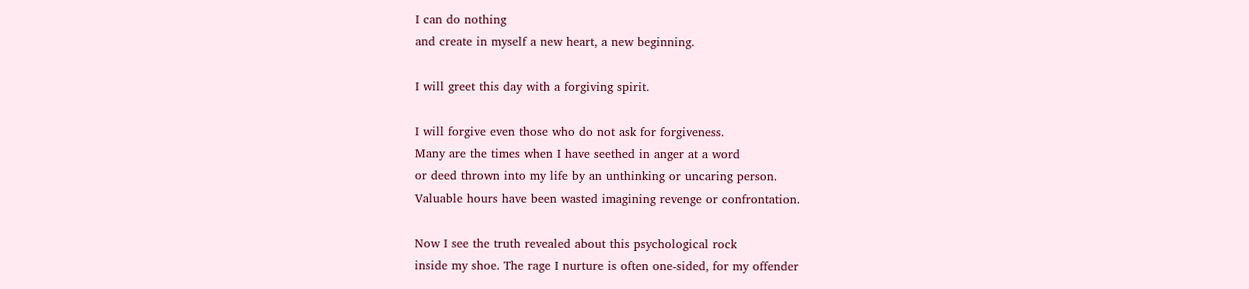I can do nothing
and create in myself a new heart, a new beginning.

I will greet this day with a forgiving spirit.

I will forgive even those who do not ask for forgiveness.
Many are the times when I have seethed in anger at a word
or deed thrown into my life by an unthinking or uncaring person.
Valuable hours have been wasted imagining revenge or confrontation.

Now I see the truth revealed about this psychological rock
inside my shoe. The rage I nurture is often one-sided, for my offender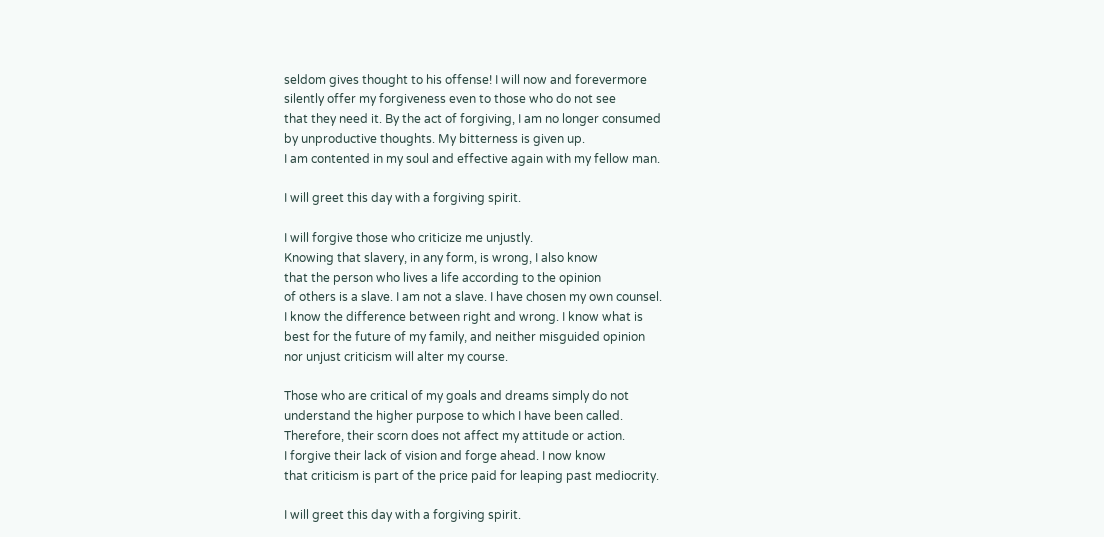seldom gives thought to his offense! I will now and forevermore
silently offer my forgiveness even to those who do not see
that they need it. By the act of forgiving, I am no longer consumed
by unproductive thoughts. My bitterness is given up.
I am contented in my soul and effective again with my fellow man.

I will greet this day with a forgiving spirit.

I will forgive those who criticize me unjustly.
Knowing that slavery, in any form, is wrong, I also know
that the person who lives a life according to the opinion
of others is a slave. I am not a slave. I have chosen my own counsel.
I know the difference between right and wrong. I know what is
best for the future of my family, and neither misguided opinion
nor unjust criticism will alter my course.

Those who are critical of my goals and dreams simply do not
understand the higher purpose to which I have been called.
Therefore, their scorn does not affect my attitude or action.
I forgive their lack of vision and forge ahead. I now know
that criticism is part of the price paid for leaping past mediocrity.

I will greet this day with a forgiving spirit.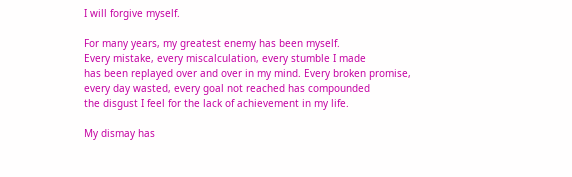I will forgive myself.

For many years, my greatest enemy has been myself.
Every mistake, every miscalculation, every stumble I made
has been replayed over and over in my mind. Every broken promise,
every day wasted, every goal not reached has compounded
the disgust I feel for the lack of achievement in my life.

My dismay has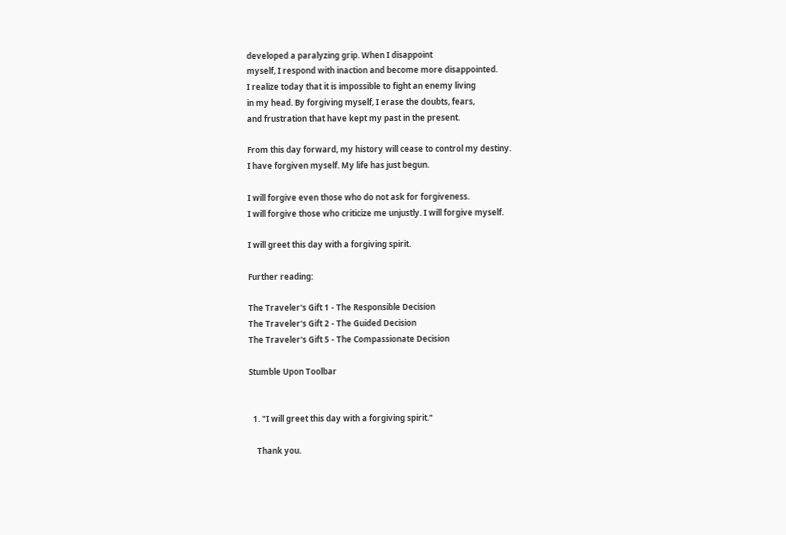developed a paralyzing grip. When I disappoint
myself, I respond with inaction and become more disappointed.
I realize today that it is impossible to fight an enemy living
in my head. By forgiving myself, I erase the doubts, fears,
and frustration that have kept my past in the present.

From this day forward, my history will cease to control my destiny.
I have forgiven myself. My life has just begun.

I will forgive even those who do not ask for forgiveness.
I will forgive those who criticize me unjustly. I will forgive myself.

I will greet this day with a forgiving spirit.

Further reading:

The Traveler's Gift 1 - The Responsible Decision
The Traveler's Gift 2 - The Guided Decision
The Traveler's Gift 5 - The Compassionate Decision

Stumble Upon Toolbar


  1. "I will greet this day with a forgiving spirit."

    Thank you.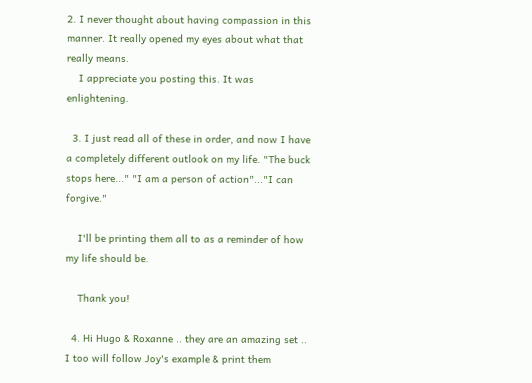2. I never thought about having compassion in this manner. It really opened my eyes about what that really means.
    I appreciate you posting this. It was enlightening.

  3. I just read all of these in order, and now I have a completely different outlook on my life. "The buck stops here..." "I am a person of action"..."I can forgive."

    I'll be printing them all to as a reminder of how my life should be.

    Thank you!

  4. Hi Hugo & Roxanne .. they are an amazing set .. I too will follow Joy's example & print them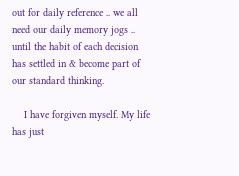out for daily reference .. we all need our daily memory jogs .. until the habit of each decision has settled in & become part of our standard thinking.

    I have forgiven myself. My life has just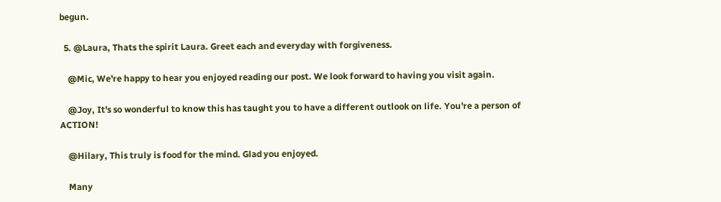begun.

  5. @Laura, Thats the spirit Laura. Greet each and everyday with forgiveness.

    @Mic, We're happy to hear you enjoyed reading our post. We look forward to having you visit again.

    @Joy, It's so wonderful to know this has taught you to have a different outlook on life. You're a person of ACTION!

    @Hilary, This truly is food for the mind. Glad you enjoyed.

    Many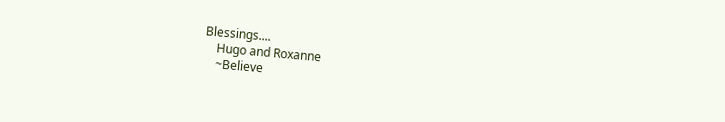Blessings....
    Hugo and Roxanne
    ~Believe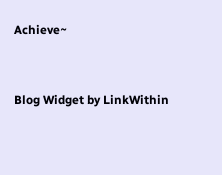Achieve~


Blog Widget by LinkWithin